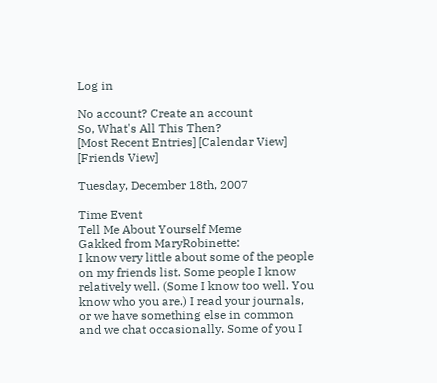Log in

No account? Create an account
So, What's All This Then?
[Most Recent Entries] [Calendar View] [Friends View]

Tuesday, December 18th, 2007

Time Event
Tell Me About Yourself Meme
Gakked from MaryRobinette:
I know very little about some of the people on my friends list. Some people I know relatively well. (Some I know too well. You know who you are.) I read your journals, or we have something else in common and we chat occasionally. Some of you I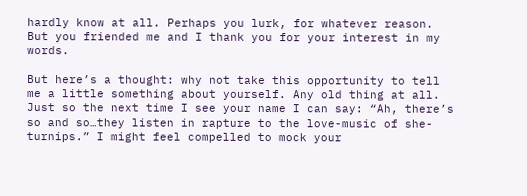hardly know at all. Perhaps you lurk, for whatever reason. But you friended me and I thank you for your interest in my words.

But here’s a thought: why not take this opportunity to tell me a little something about yourself. Any old thing at all. Just so the next time I see your name I can say: “Ah, there’s so and so…they listen in rapture to the love-music of she-turnips.” I might feel compelled to mock your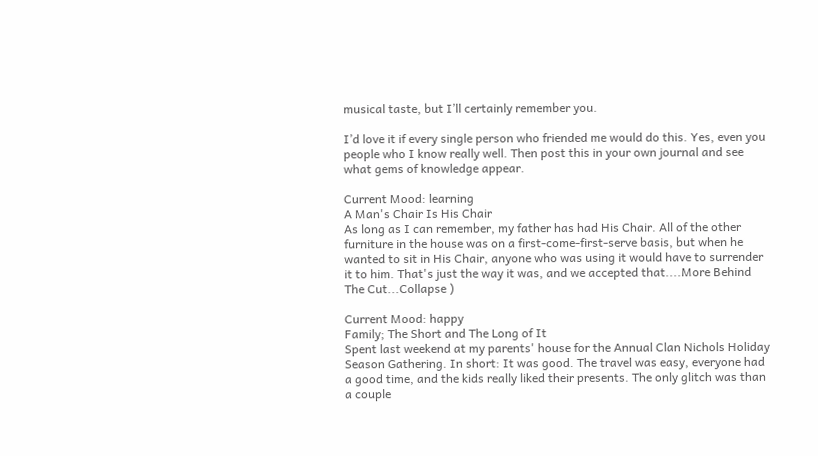musical taste, but I’ll certainly remember you.

I’d love it if every single person who friended me would do this. Yes, even you people who I know really well. Then post this in your own journal and see what gems of knowledge appear.

Current Mood: learning
A Man's Chair Is His Chair
As long as I can remember, my father has had His Chair. All of the other furniture in the house was on a first-come-first-serve basis, but when he wanted to sit in His Chair, anyone who was using it would have to surrender it to him. That's just the way it was, and we accepted that....More Behind The Cut...Collapse )

Current Mood: happy
Family; The Short and The Long of It
Spent last weekend at my parents' house for the Annual Clan Nichols Holiday Season Gathering. In short: It was good. The travel was easy, everyone had a good time, and the kids really liked their presents. The only glitch was than a couple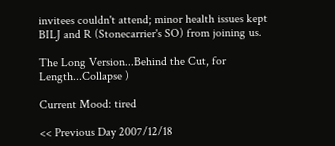invitees couldn't attend; minor health issues kept BILJ and R (Stonecarrier's SO) from joining us.

The Long Version...Behind the Cut, for Length...Collapse )

Current Mood: tired

<< Previous Day 2007/12/18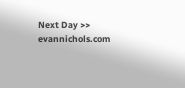Next Day >>
evannichols.com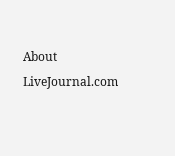About LiveJournal.com